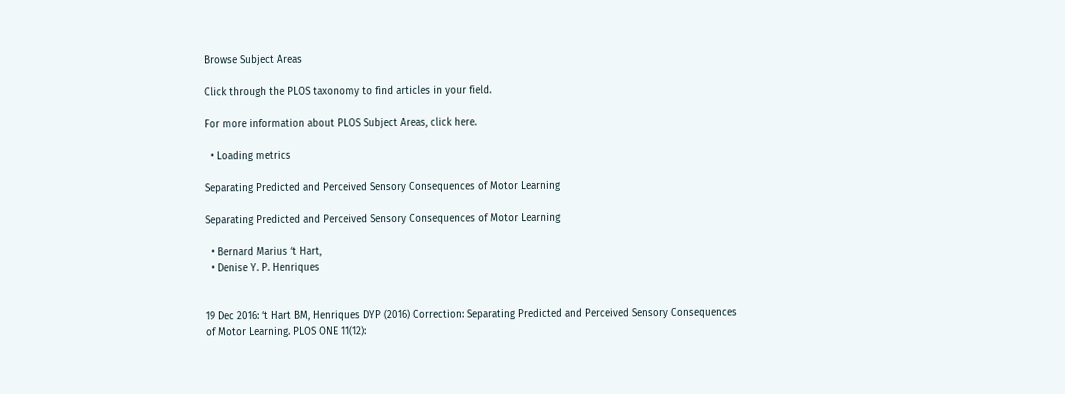Browse Subject Areas

Click through the PLOS taxonomy to find articles in your field.

For more information about PLOS Subject Areas, click here.

  • Loading metrics

Separating Predicted and Perceived Sensory Consequences of Motor Learning

Separating Predicted and Perceived Sensory Consequences of Motor Learning

  • Bernard Marius ‘t Hart,
  • Denise Y. P. Henriques


19 Dec 2016: ‘t Hart BM, Henriques DYP (2016) Correction: Separating Predicted and Perceived Sensory Consequences of Motor Learning. PLOS ONE 11(12):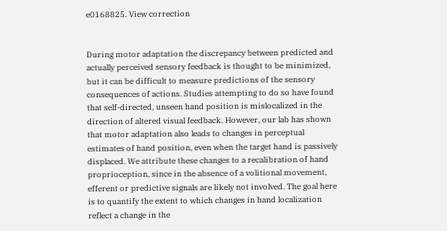e0168825. View correction


During motor adaptation the discrepancy between predicted and actually perceived sensory feedback is thought to be minimized, but it can be difficult to measure predictions of the sensory consequences of actions. Studies attempting to do so have found that self-directed, unseen hand position is mislocalized in the direction of altered visual feedback. However, our lab has shown that motor adaptation also leads to changes in perceptual estimates of hand position, even when the target hand is passively displaced. We attribute these changes to a recalibration of hand proprioception, since in the absence of a volitional movement, efferent or predictive signals are likely not involved. The goal here is to quantify the extent to which changes in hand localization reflect a change in the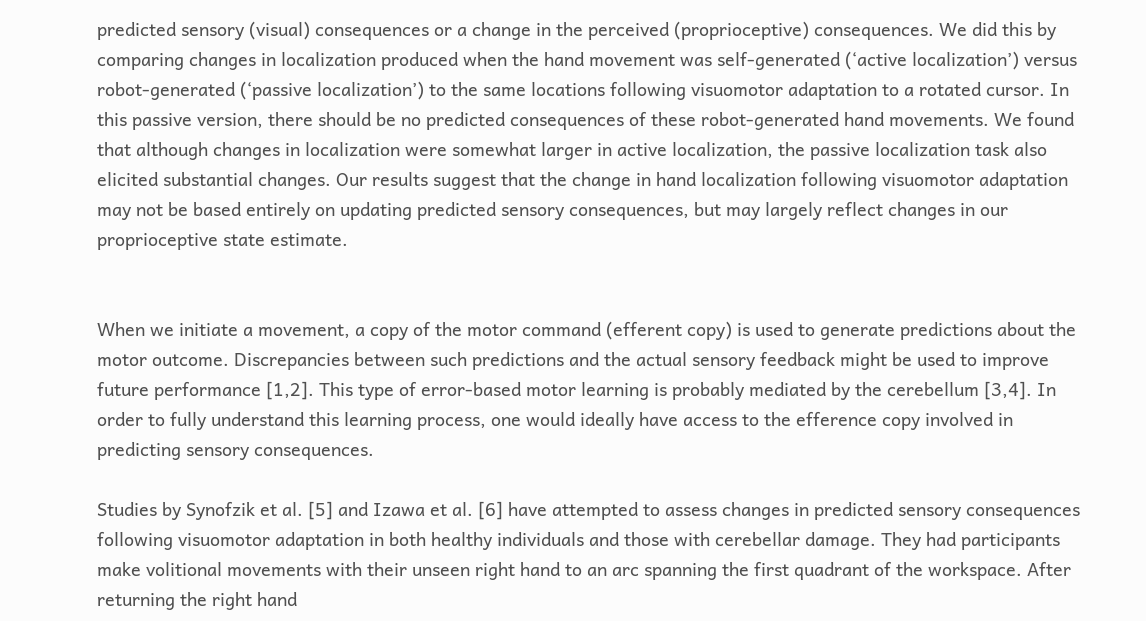predicted sensory (visual) consequences or a change in the perceived (proprioceptive) consequences. We did this by comparing changes in localization produced when the hand movement was self-generated (‘active localization’) versus robot-generated (‘passive localization’) to the same locations following visuomotor adaptation to a rotated cursor. In this passive version, there should be no predicted consequences of these robot-generated hand movements. We found that although changes in localization were somewhat larger in active localization, the passive localization task also elicited substantial changes. Our results suggest that the change in hand localization following visuomotor adaptation may not be based entirely on updating predicted sensory consequences, but may largely reflect changes in our proprioceptive state estimate.


When we initiate a movement, a copy of the motor command (efferent copy) is used to generate predictions about the motor outcome. Discrepancies between such predictions and the actual sensory feedback might be used to improve future performance [1,2]. This type of error-based motor learning is probably mediated by the cerebellum [3,4]. In order to fully understand this learning process, one would ideally have access to the efference copy involved in predicting sensory consequences.

Studies by Synofzik et al. [5] and Izawa et al. [6] have attempted to assess changes in predicted sensory consequences following visuomotor adaptation in both healthy individuals and those with cerebellar damage. They had participants make volitional movements with their unseen right hand to an arc spanning the first quadrant of the workspace. After returning the right hand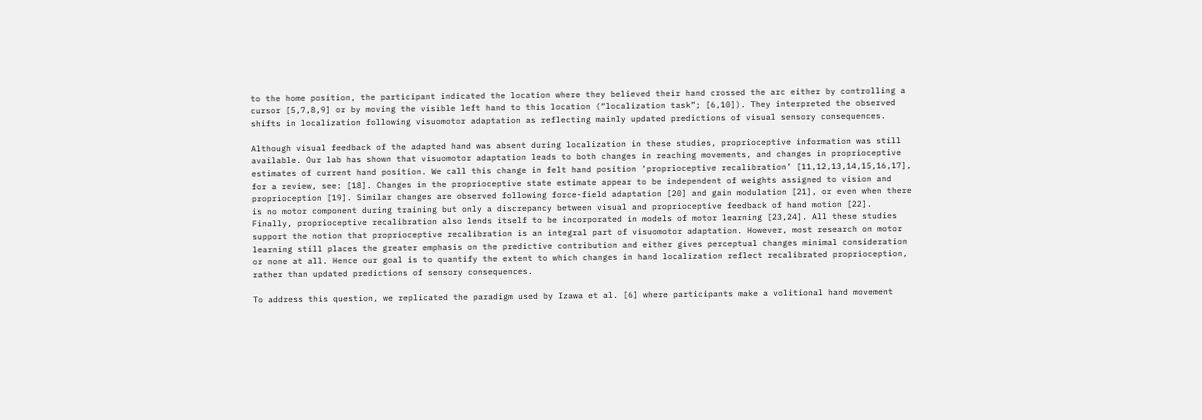to the home position, the participant indicated the location where they believed their hand crossed the arc either by controlling a cursor [5,7,8,9] or by moving the visible left hand to this location (“localization task”; [6,10]). They interpreted the observed shifts in localization following visuomotor adaptation as reflecting mainly updated predictions of visual sensory consequences.

Although visual feedback of the adapted hand was absent during localization in these studies, proprioceptive information was still available. Our lab has shown that visuomotor adaptation leads to both changes in reaching movements, and changes in proprioceptive estimates of current hand position. We call this change in felt hand position ‘proprioceptive recalibration’ [11,12,13,14,15,16,17], for a review, see: [18]. Changes in the proprioceptive state estimate appear to be independent of weights assigned to vision and proprioception [19]. Similar changes are observed following force-field adaptation [20] and gain modulation [21], or even when there is no motor component during training but only a discrepancy between visual and proprioceptive feedback of hand motion [22]. Finally, proprioceptive recalibration also lends itself to be incorporated in models of motor learning [23,24]. All these studies support the notion that proprioceptive recalibration is an integral part of visuomotor adaptation. However, most research on motor learning still places the greater emphasis on the predictive contribution and either gives perceptual changes minimal consideration or none at all. Hence our goal is to quantify the extent to which changes in hand localization reflect recalibrated proprioception, rather than updated predictions of sensory consequences.

To address this question, we replicated the paradigm used by Izawa et al. [6] where participants make a volitional hand movement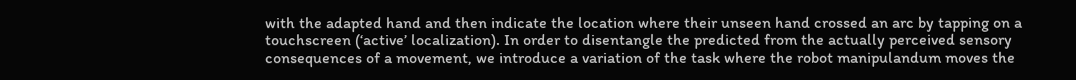with the adapted hand and then indicate the location where their unseen hand crossed an arc by tapping on a touchscreen (‘active’ localization). In order to disentangle the predicted from the actually perceived sensory consequences of a movement, we introduce a variation of the task where the robot manipulandum moves the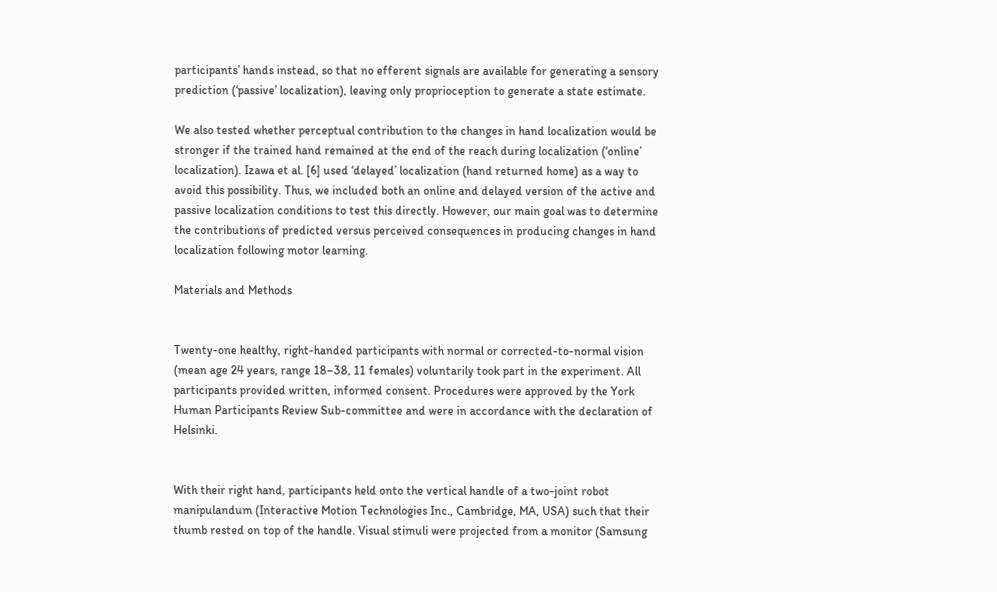participants’ hands instead, so that no efferent signals are available for generating a sensory prediction (‘passive’ localization), leaving only proprioception to generate a state estimate.

We also tested whether perceptual contribution to the changes in hand localization would be stronger if the trained hand remained at the end of the reach during localization (‘online’ localization). Izawa et al. [6] used ‘delayed’ localization (hand returned home) as a way to avoid this possibility. Thus, we included both an online and delayed version of the active and passive localization conditions to test this directly. However, our main goal was to determine the contributions of predicted versus perceived consequences in producing changes in hand localization following motor learning.

Materials and Methods


Twenty-one healthy, right-handed participants with normal or corrected-to-normal vision (mean age 24 years, range 18–38, 11 females) voluntarily took part in the experiment. All participants provided written, informed consent. Procedures were approved by the York Human Participants Review Sub-committee and were in accordance with the declaration of Helsinki.


With their right hand, participants held onto the vertical handle of a two-joint robot manipulandum (Interactive Motion Technologies Inc., Cambridge, MA, USA) such that their thumb rested on top of the handle. Visual stimuli were projected from a monitor (Samsung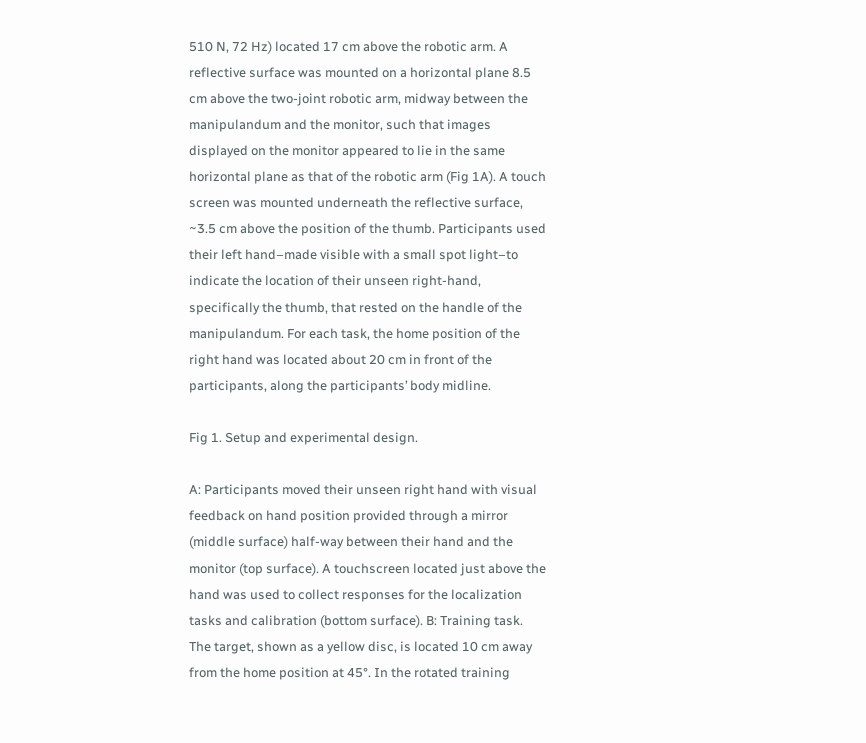510 N, 72 Hz) located 17 cm above the robotic arm. A reflective surface was mounted on a horizontal plane 8.5 cm above the two-joint robotic arm, midway between the manipulandum and the monitor, such that images displayed on the monitor appeared to lie in the same horizontal plane as that of the robotic arm (Fig 1A). A touch screen was mounted underneath the reflective surface, ~3.5 cm above the position of the thumb. Participants used their left hand–made visible with a small spot light–to indicate the location of their unseen right-hand, specifically the thumb, that rested on the handle of the manipulandum. For each task, the home position of the right hand was located about 20 cm in front of the participants, along the participants’ body midline.

Fig 1. Setup and experimental design.

A: Participants moved their unseen right hand with visual feedback on hand position provided through a mirror (middle surface) half-way between their hand and the monitor (top surface). A touchscreen located just above the hand was used to collect responses for the localization tasks and calibration (bottom surface). B: Training task. The target, shown as a yellow disc, is located 10 cm away from the home position at 45°. In the rotated training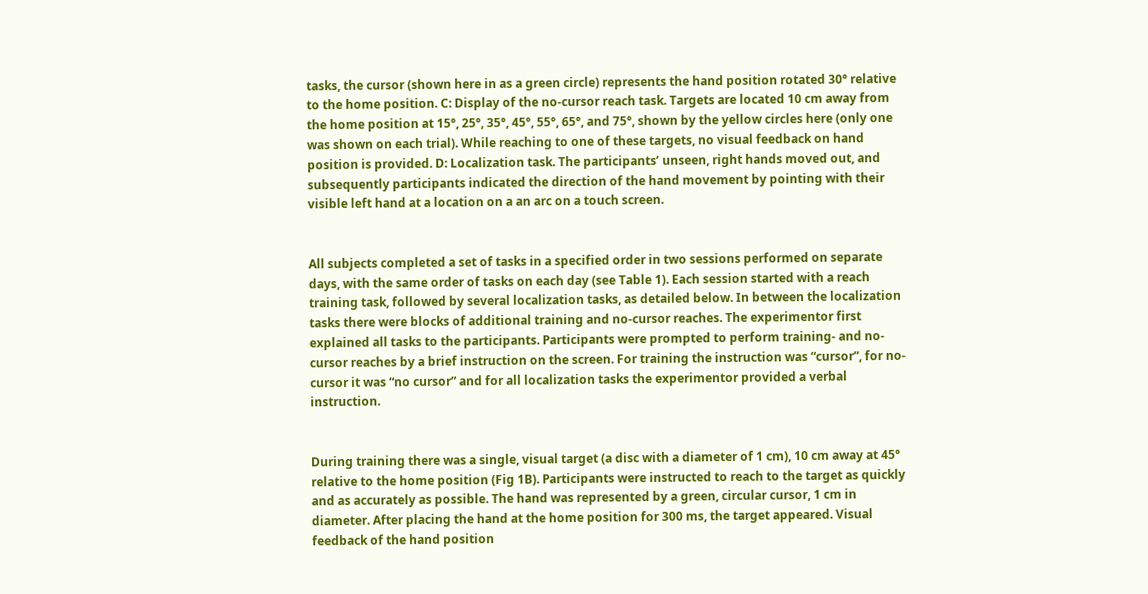tasks, the cursor (shown here in as a green circle) represents the hand position rotated 30° relative to the home position. C: Display of the no-cursor reach task. Targets are located 10 cm away from the home position at 15°, 25°, 35°, 45°, 55°, 65°, and 75°, shown by the yellow circles here (only one was shown on each trial). While reaching to one of these targets, no visual feedback on hand position is provided. D: Localization task. The participants’ unseen, right hands moved out, and subsequently participants indicated the direction of the hand movement by pointing with their visible left hand at a location on a an arc on a touch screen.


All subjects completed a set of tasks in a specified order in two sessions performed on separate days, with the same order of tasks on each day (see Table 1). Each session started with a reach training task, followed by several localization tasks, as detailed below. In between the localization tasks there were blocks of additional training and no-cursor reaches. The experimentor first explained all tasks to the participants. Participants were prompted to perform training- and no-cursor reaches by a brief instruction on the screen. For training the instruction was “cursor”, for no-cursor it was “no cursor” and for all localization tasks the experimentor provided a verbal instruction.


During training there was a single, visual target (a disc with a diameter of 1 cm), 10 cm away at 45° relative to the home position (Fig 1B). Participants were instructed to reach to the target as quickly and as accurately as possible. The hand was represented by a green, circular cursor, 1 cm in diameter. After placing the hand at the home position for 300 ms, the target appeared. Visual feedback of the hand position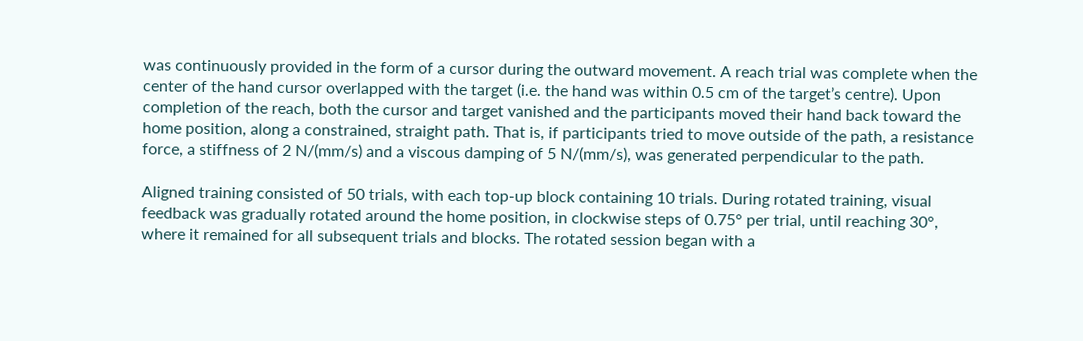was continuously provided in the form of a cursor during the outward movement. A reach trial was complete when the center of the hand cursor overlapped with the target (i.e. the hand was within 0.5 cm of the target’s centre). Upon completion of the reach, both the cursor and target vanished and the participants moved their hand back toward the home position, along a constrained, straight path. That is, if participants tried to move outside of the path, a resistance force, a stiffness of 2 N/(mm/s) and a viscous damping of 5 N/(mm/s), was generated perpendicular to the path.

Aligned training consisted of 50 trials, with each top-up block containing 10 trials. During rotated training, visual feedback was gradually rotated around the home position, in clockwise steps of 0.75° per trial, until reaching 30°, where it remained for all subsequent trials and blocks. The rotated session began with a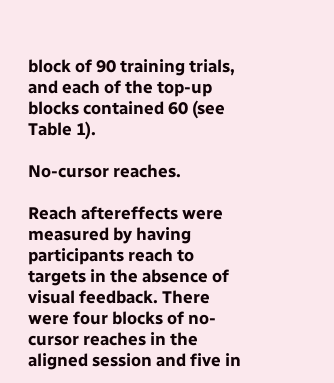block of 90 training trials, and each of the top-up blocks contained 60 (see Table 1).

No-cursor reaches.

Reach aftereffects were measured by having participants reach to targets in the absence of visual feedback. There were four blocks of no-cursor reaches in the aligned session and five in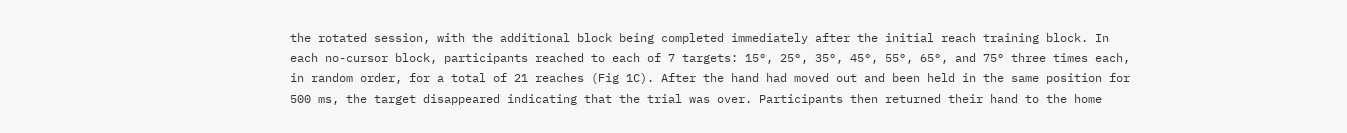the rotated session, with the additional block being completed immediately after the initial reach training block. In each no-cursor block, participants reached to each of 7 targets: 15°, 25°, 35°, 45°, 55°, 65°, and 75° three times each, in random order, for a total of 21 reaches (Fig 1C). After the hand had moved out and been held in the same position for 500 ms, the target disappeared indicating that the trial was over. Participants then returned their hand to the home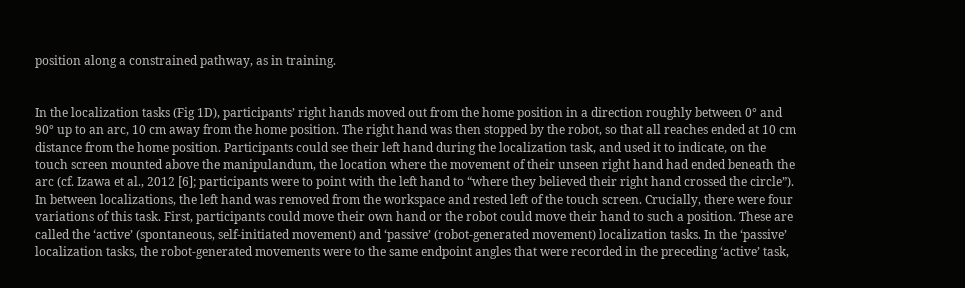position along a constrained pathway, as in training.


In the localization tasks (Fig 1D), participants’ right hands moved out from the home position in a direction roughly between 0° and 90° up to an arc, 10 cm away from the home position. The right hand was then stopped by the robot, so that all reaches ended at 10 cm distance from the home position. Participants could see their left hand during the localization task, and used it to indicate, on the touch screen mounted above the manipulandum, the location where the movement of their unseen right hand had ended beneath the arc (cf. Izawa et al., 2012 [6]; participants were to point with the left hand to “where they believed their right hand crossed the circle”). In between localizations, the left hand was removed from the workspace and rested left of the touch screen. Crucially, there were four variations of this task. First, participants could move their own hand or the robot could move their hand to such a position. These are called the ‘active’ (spontaneous, self-initiated movement) and ‘passive’ (robot-generated movement) localization tasks. In the ‘passive’ localization tasks, the robot-generated movements were to the same endpoint angles that were recorded in the preceding ‘active’ task,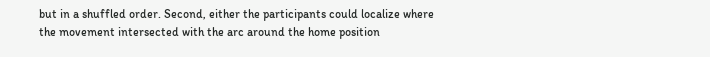but in a shuffled order. Second, either the participants could localize where the movement intersected with the arc around the home position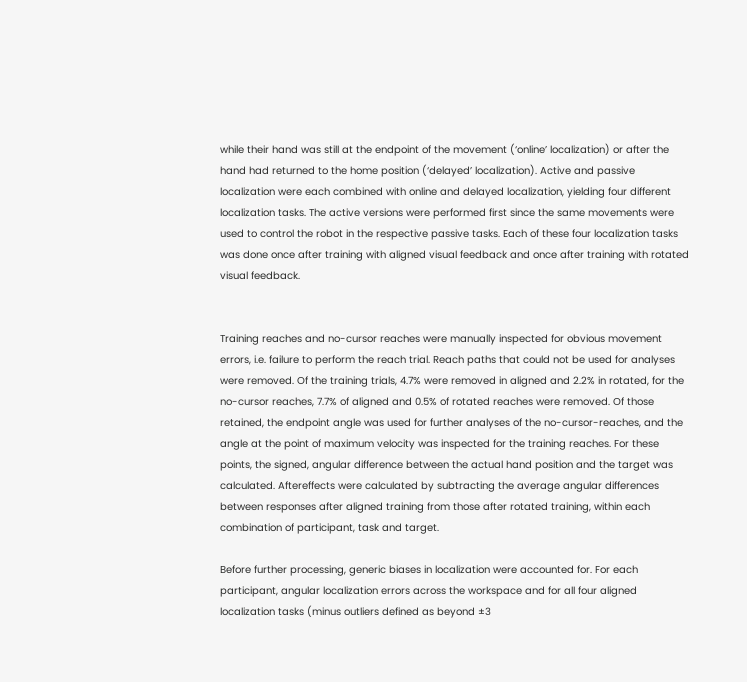while their hand was still at the endpoint of the movement (‘online’ localization) or after the hand had returned to the home position (‘delayed’ localization). Active and passive localization were each combined with online and delayed localization, yielding four different localization tasks. The active versions were performed first since the same movements were used to control the robot in the respective passive tasks. Each of these four localization tasks was done once after training with aligned visual feedback and once after training with rotated visual feedback.


Training reaches and no-cursor reaches were manually inspected for obvious movement errors, i.e. failure to perform the reach trial. Reach paths that could not be used for analyses were removed. Of the training trials, 4.7% were removed in aligned and 2.2% in rotated, for the no-cursor reaches, 7.7% of aligned and 0.5% of rotated reaches were removed. Of those retained, the endpoint angle was used for further analyses of the no-cursor-reaches, and the angle at the point of maximum velocity was inspected for the training reaches. For these points, the signed, angular difference between the actual hand position and the target was calculated. Aftereffects were calculated by subtracting the average angular differences between responses after aligned training from those after rotated training, within each combination of participant, task and target.

Before further processing, generic biases in localization were accounted for. For each participant, angular localization errors across the workspace and for all four aligned localization tasks (minus outliers defined as beyond ±3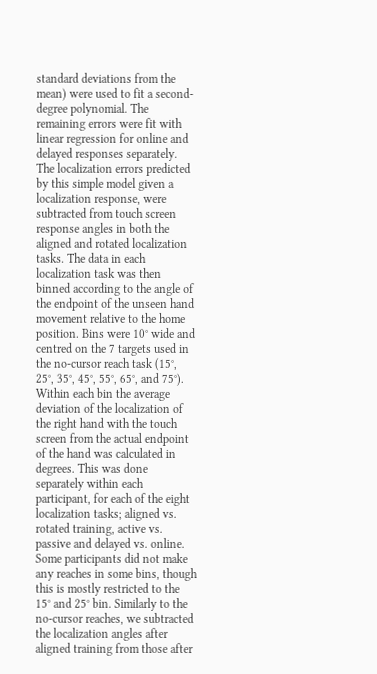standard deviations from the mean) were used to fit a second-degree polynomial. The remaining errors were fit with linear regression for online and delayed responses separately. The localization errors predicted by this simple model given a localization response, were subtracted from touch screen response angles in both the aligned and rotated localization tasks. The data in each localization task was then binned according to the angle of the endpoint of the unseen hand movement relative to the home position. Bins were 10° wide and centred on the 7 targets used in the no-cursor reach task (15°, 25°, 35°, 45°, 55°, 65°, and 75°). Within each bin the average deviation of the localization of the right hand with the touch screen from the actual endpoint of the hand was calculated in degrees. This was done separately within each participant, for each of the eight localization tasks; aligned vs. rotated training, active vs. passive and delayed vs. online. Some participants did not make any reaches in some bins, though this is mostly restricted to the 15° and 25° bin. Similarly to the no-cursor reaches, we subtracted the localization angles after aligned training from those after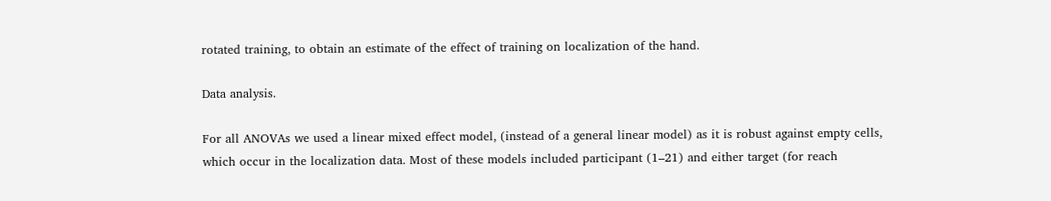rotated training, to obtain an estimate of the effect of training on localization of the hand.

Data analysis.

For all ANOVAs we used a linear mixed effect model, (instead of a general linear model) as it is robust against empty cells, which occur in the localization data. Most of these models included participant (1–21) and either target (for reach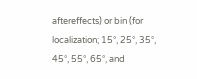aftereffects) or bin (for localization; 15°, 25°, 35°, 45°, 55°, 65°, and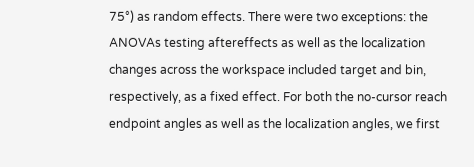75°) as random effects. There were two exceptions: the ANOVAs testing aftereffects as well as the localization changes across the workspace included target and bin, respectively, as a fixed effect. For both the no-cursor reach endpoint angles as well as the localization angles, we first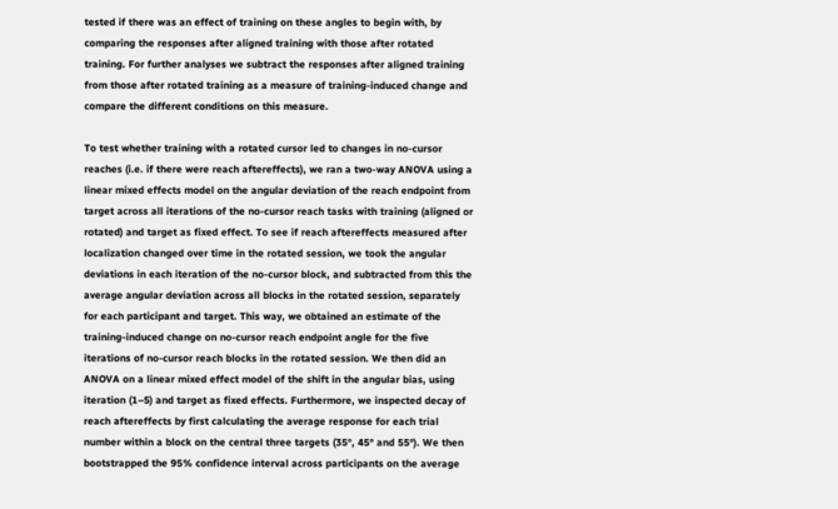tested if there was an effect of training on these angles to begin with, by comparing the responses after aligned training with those after rotated training. For further analyses we subtract the responses after aligned training from those after rotated training as a measure of training-induced change and compare the different conditions on this measure.

To test whether training with a rotated cursor led to changes in no-cursor reaches (i.e. if there were reach aftereffects), we ran a two-way ANOVA using a linear mixed effects model on the angular deviation of the reach endpoint from target across all iterations of the no-cursor reach tasks with training (aligned or rotated) and target as fixed effect. To see if reach aftereffects measured after localization changed over time in the rotated session, we took the angular deviations in each iteration of the no-cursor block, and subtracted from this the average angular deviation across all blocks in the rotated session, separately for each participant and target. This way, we obtained an estimate of the training-induced change on no-cursor reach endpoint angle for the five iterations of no-cursor reach blocks in the rotated session. We then did an ANOVA on a linear mixed effect model of the shift in the angular bias, using iteration (1–5) and target as fixed effects. Furthermore, we inspected decay of reach aftereffects by first calculating the average response for each trial number within a block on the central three targets (35°, 45° and 55°). We then bootstrapped the 95% confidence interval across participants on the average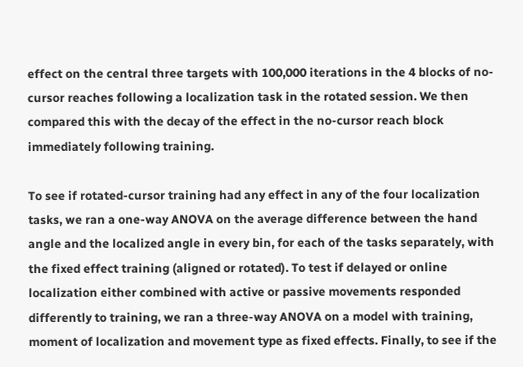effect on the central three targets with 100,000 iterations in the 4 blocks of no-cursor reaches following a localization task in the rotated session. We then compared this with the decay of the effect in the no-cursor reach block immediately following training.

To see if rotated-cursor training had any effect in any of the four localization tasks, we ran a one-way ANOVA on the average difference between the hand angle and the localized angle in every bin, for each of the tasks separately, with the fixed effect training (aligned or rotated). To test if delayed or online localization either combined with active or passive movements responded differently to training, we ran a three-way ANOVA on a model with training, moment of localization and movement type as fixed effects. Finally, to see if the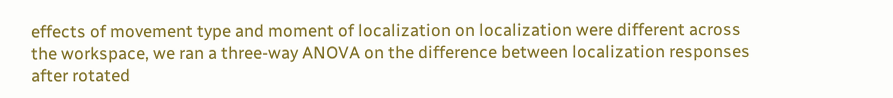effects of movement type and moment of localization on localization were different across the workspace, we ran a three-way ANOVA on the difference between localization responses after rotated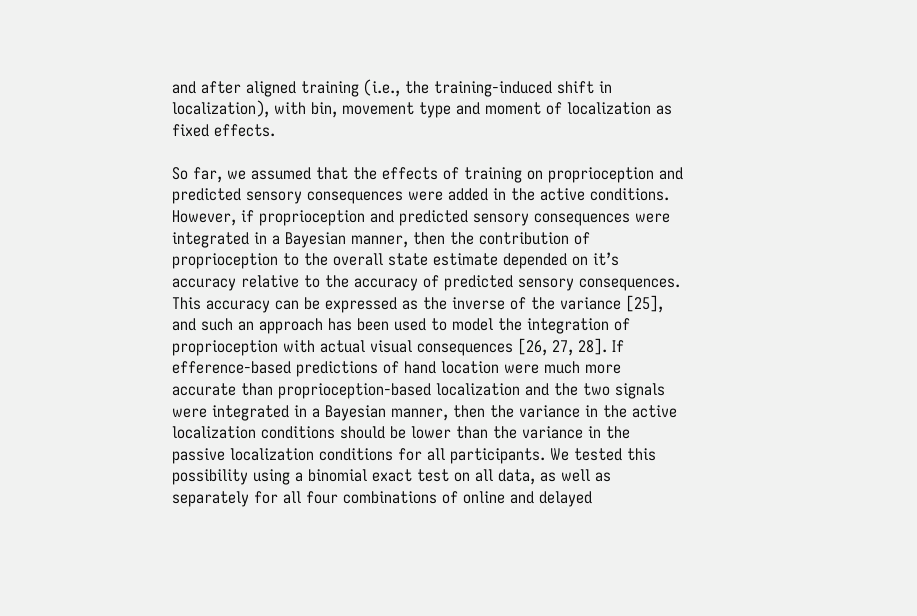and after aligned training (i.e., the training-induced shift in localization), with bin, movement type and moment of localization as fixed effects.

So far, we assumed that the effects of training on proprioception and predicted sensory consequences were added in the active conditions. However, if proprioception and predicted sensory consequences were integrated in a Bayesian manner, then the contribution of proprioception to the overall state estimate depended on it’s accuracy relative to the accuracy of predicted sensory consequences. This accuracy can be expressed as the inverse of the variance [25], and such an approach has been used to model the integration of proprioception with actual visual consequences [26, 27, 28]. If efference-based predictions of hand location were much more accurate than proprioception-based localization and the two signals were integrated in a Bayesian manner, then the variance in the active localization conditions should be lower than the variance in the passive localization conditions for all participants. We tested this possibility using a binomial exact test on all data, as well as separately for all four combinations of online and delayed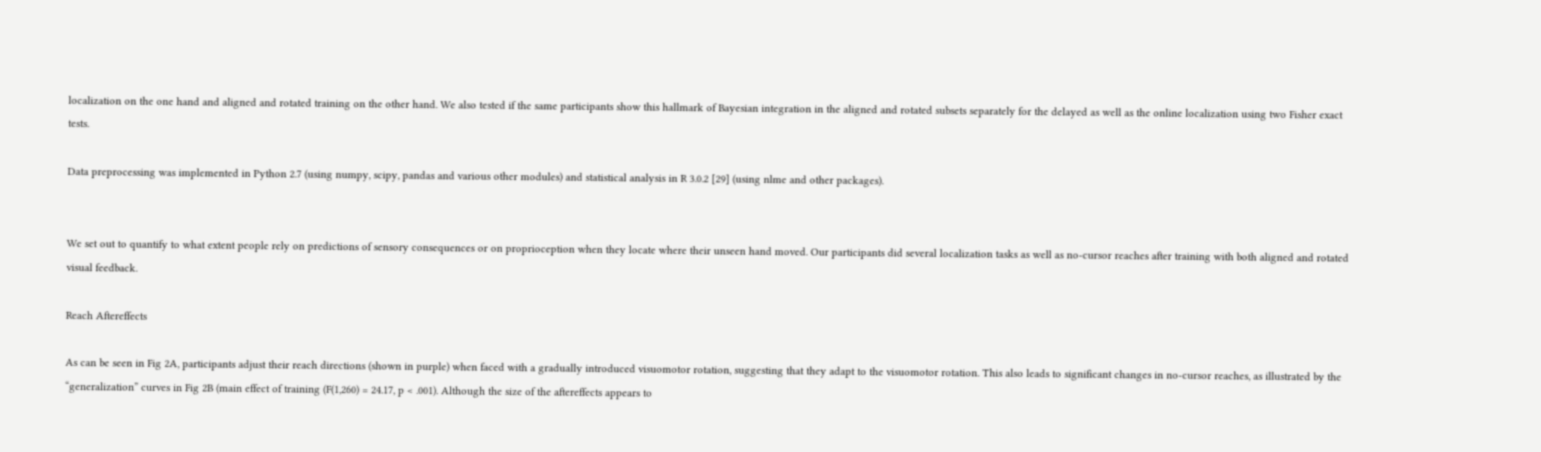localization on the one hand and aligned and rotated training on the other hand. We also tested if the same participants show this hallmark of Bayesian integration in the aligned and rotated subsets separately for the delayed as well as the online localization using two Fisher exact tests.

Data preprocessing was implemented in Python 2.7 (using numpy, scipy, pandas and various other modules) and statistical analysis in R 3.0.2 [29] (using nlme and other packages).


We set out to quantify to what extent people rely on predictions of sensory consequences or on proprioception when they locate where their unseen hand moved. Our participants did several localization tasks as well as no-cursor reaches after training with both aligned and rotated visual feedback.

Reach Aftereffects

As can be seen in Fig 2A, participants adjust their reach directions (shown in purple) when faced with a gradually introduced visuomotor rotation, suggesting that they adapt to the visuomotor rotation. This also leads to significant changes in no-cursor reaches, as illustrated by the “generalization” curves in Fig 2B (main effect of training (F(1,260) = 24.17, p < .001). Although the size of the aftereffects appears to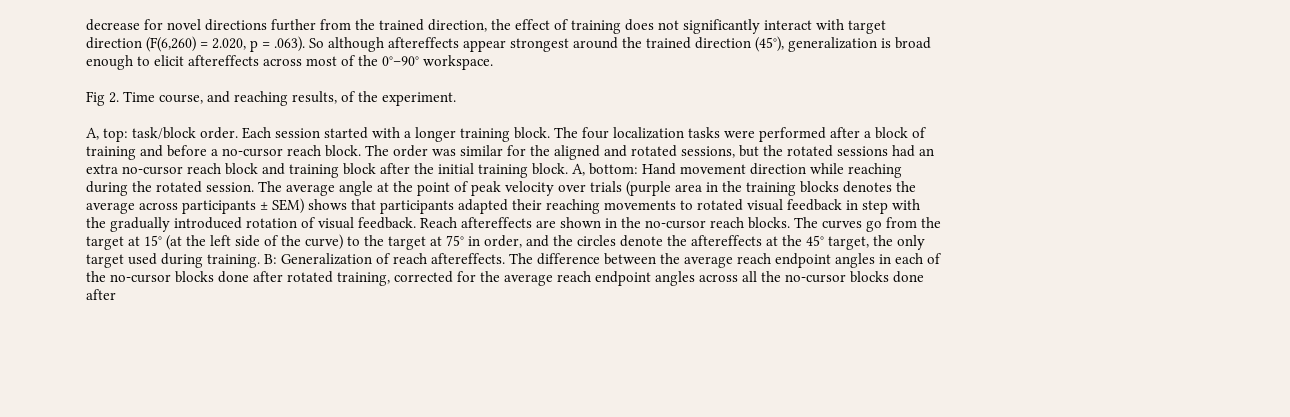decrease for novel directions further from the trained direction, the effect of training does not significantly interact with target direction (F(6,260) = 2.020, p = .063). So although aftereffects appear strongest around the trained direction (45°), generalization is broad enough to elicit aftereffects across most of the 0°–90° workspace.

Fig 2. Time course, and reaching results, of the experiment.

A, top: task/block order. Each session started with a longer training block. The four localization tasks were performed after a block of training and before a no-cursor reach block. The order was similar for the aligned and rotated sessions, but the rotated sessions had an extra no-cursor reach block and training block after the initial training block. A, bottom: Hand movement direction while reaching during the rotated session. The average angle at the point of peak velocity over trials (purple area in the training blocks denotes the average across participants ± SEM) shows that participants adapted their reaching movements to rotated visual feedback in step with the gradually introduced rotation of visual feedback. Reach aftereffects are shown in the no-cursor reach blocks. The curves go from the target at 15° (at the left side of the curve) to the target at 75° in order, and the circles denote the aftereffects at the 45° target, the only target used during training. B: Generalization of reach aftereffects. The difference between the average reach endpoint angles in each of the no-cursor blocks done after rotated training, corrected for the average reach endpoint angles across all the no-cursor blocks done after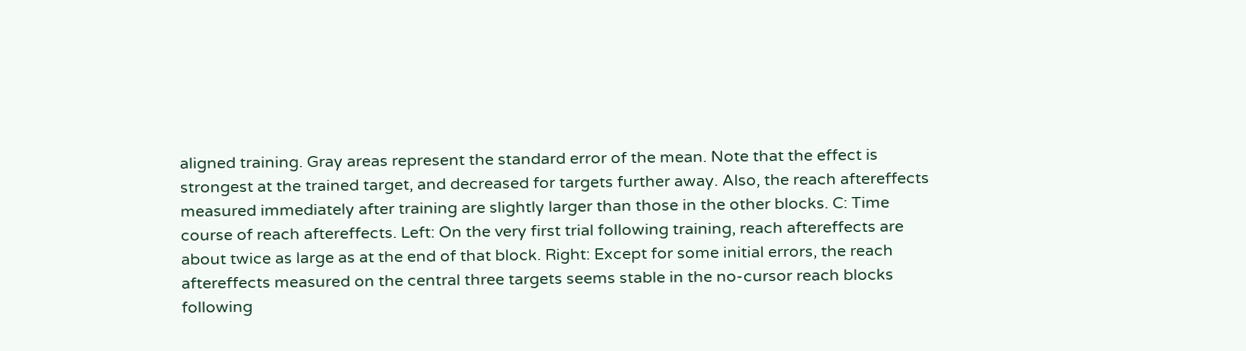aligned training. Gray areas represent the standard error of the mean. Note that the effect is strongest at the trained target, and decreased for targets further away. Also, the reach aftereffects measured immediately after training are slightly larger than those in the other blocks. C: Time course of reach aftereffects. Left: On the very first trial following training, reach aftereffects are about twice as large as at the end of that block. Right: Except for some initial errors, the reach aftereffects measured on the central three targets seems stable in the no-cursor reach blocks following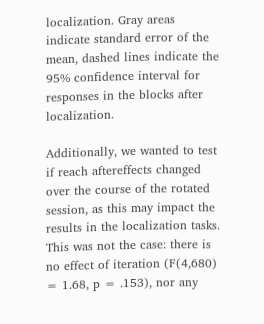localization. Gray areas indicate standard error of the mean, dashed lines indicate the 95% confidence interval for responses in the blocks after localization.

Additionally, we wanted to test if reach aftereffects changed over the course of the rotated session, as this may impact the results in the localization tasks. This was not the case: there is no effect of iteration (F(4,680) = 1.68, p = .153), nor any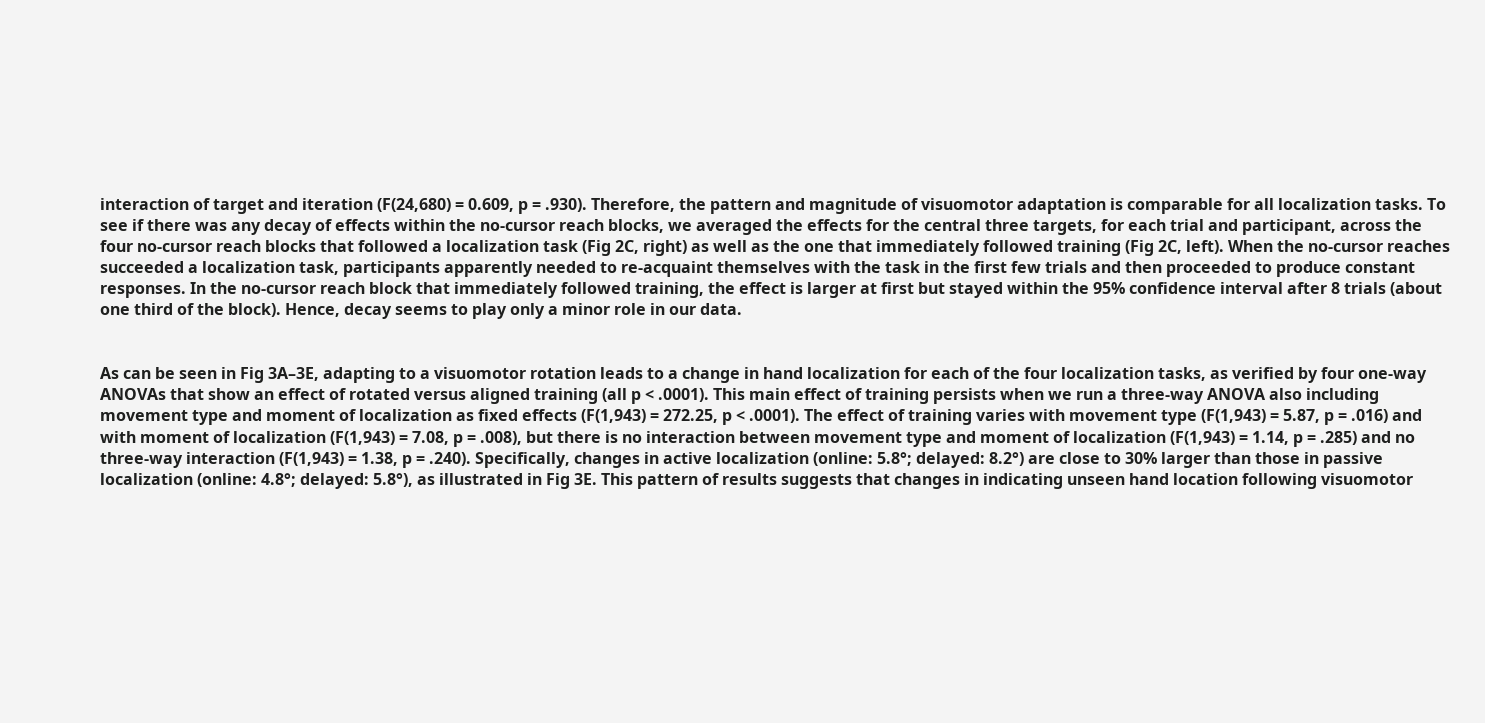interaction of target and iteration (F(24,680) = 0.609, p = .930). Therefore, the pattern and magnitude of visuomotor adaptation is comparable for all localization tasks. To see if there was any decay of effects within the no-cursor reach blocks, we averaged the effects for the central three targets, for each trial and participant, across the four no-cursor reach blocks that followed a localization task (Fig 2C, right) as well as the one that immediately followed training (Fig 2C, left). When the no-cursor reaches succeeded a localization task, participants apparently needed to re-acquaint themselves with the task in the first few trials and then proceeded to produce constant responses. In the no-cursor reach block that immediately followed training, the effect is larger at first but stayed within the 95% confidence interval after 8 trials (about one third of the block). Hence, decay seems to play only a minor role in our data.


As can be seen in Fig 3A–3E, adapting to a visuomotor rotation leads to a change in hand localization for each of the four localization tasks, as verified by four one-way ANOVAs that show an effect of rotated versus aligned training (all p < .0001). This main effect of training persists when we run a three-way ANOVA also including movement type and moment of localization as fixed effects (F(1,943) = 272.25, p < .0001). The effect of training varies with movement type (F(1,943) = 5.87, p = .016) and with moment of localization (F(1,943) = 7.08, p = .008), but there is no interaction between movement type and moment of localization (F(1,943) = 1.14, p = .285) and no three-way interaction (F(1,943) = 1.38, p = .240). Specifically, changes in active localization (online: 5.8°; delayed: 8.2°) are close to 30% larger than those in passive localization (online: 4.8°; delayed: 5.8°), as illustrated in Fig 3E. This pattern of results suggests that changes in indicating unseen hand location following visuomotor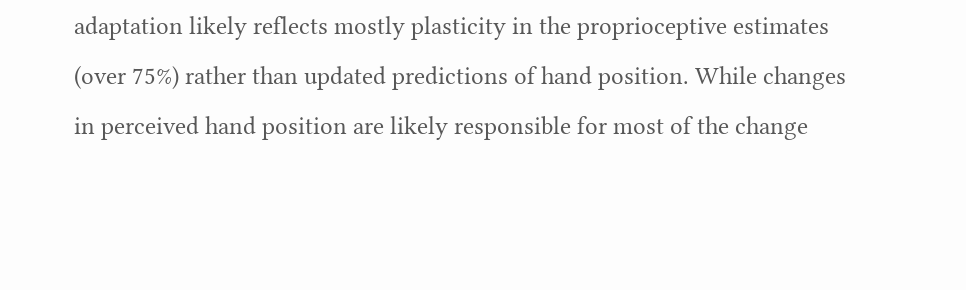adaptation likely reflects mostly plasticity in the proprioceptive estimates (over 75%) rather than updated predictions of hand position. While changes in perceived hand position are likely responsible for most of the change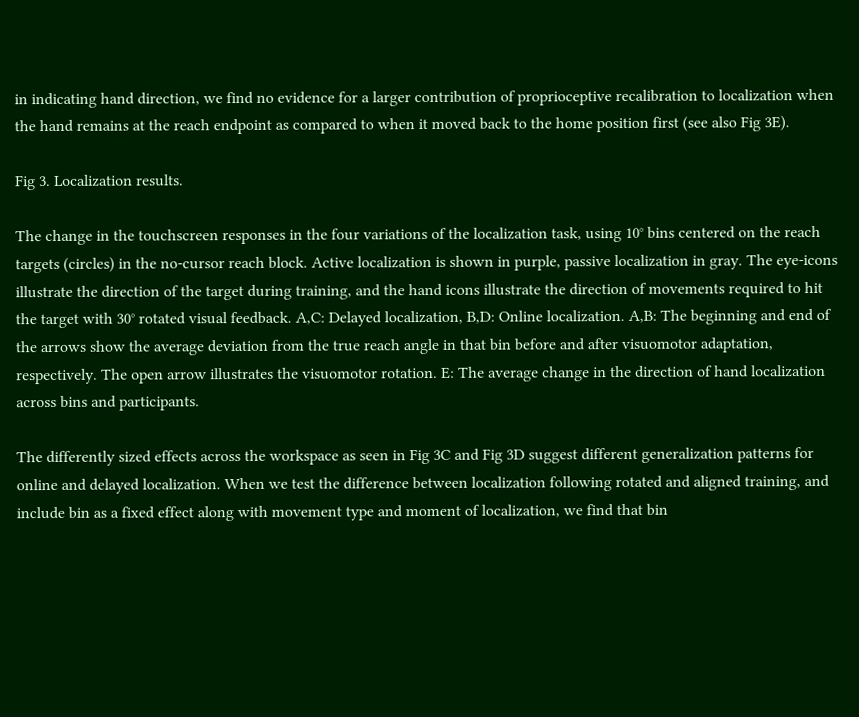in indicating hand direction, we find no evidence for a larger contribution of proprioceptive recalibration to localization when the hand remains at the reach endpoint as compared to when it moved back to the home position first (see also Fig 3E).

Fig 3. Localization results.

The change in the touchscreen responses in the four variations of the localization task, using 10° bins centered on the reach targets (circles) in the no-cursor reach block. Active localization is shown in purple, passive localization in gray. The eye-icons illustrate the direction of the target during training, and the hand icons illustrate the direction of movements required to hit the target with 30° rotated visual feedback. A,C: Delayed localization, B,D: Online localization. A,B: The beginning and end of the arrows show the average deviation from the true reach angle in that bin before and after visuomotor adaptation, respectively. The open arrow illustrates the visuomotor rotation. E: The average change in the direction of hand localization across bins and participants.

The differently sized effects across the workspace as seen in Fig 3C and Fig 3D suggest different generalization patterns for online and delayed localization. When we test the difference between localization following rotated and aligned training, and include bin as a fixed effect along with movement type and moment of localization, we find that bin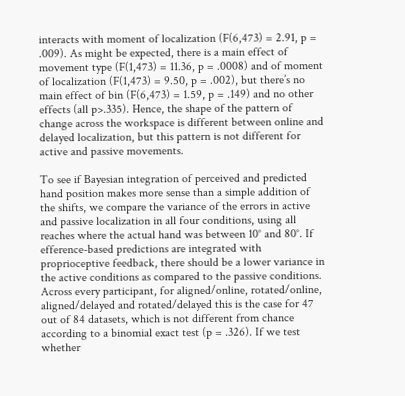interacts with moment of localization (F(6,473) = 2.91, p = .009). As might be expected, there is a main effect of movement type (F(1,473) = 11.36, p = .0008) and of moment of localization (F(1,473) = 9.50, p = .002), but there’s no main effect of bin (F(6,473) = 1.59, p = .149) and no other effects (all p>.335). Hence, the shape of the pattern of change across the workspace is different between online and delayed localization, but this pattern is not different for active and passive movements.

To see if Bayesian integration of perceived and predicted hand position makes more sense than a simple addition of the shifts, we compare the variance of the errors in active and passive localization in all four conditions, using all reaches where the actual hand was between 10° and 80°. If efference-based predictions are integrated with proprioceptive feedback, there should be a lower variance in the active conditions as compared to the passive conditions. Across every participant, for aligned/online, rotated/online, aligned/delayed and rotated/delayed this is the case for 47 out of 84 datasets, which is not different from chance according to a binomial exact test (p = .326). If we test whether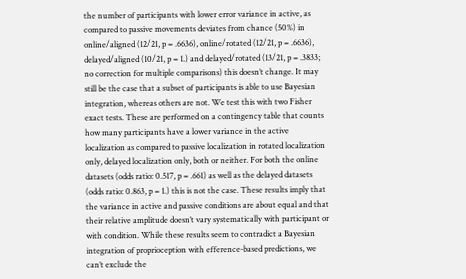the number of participants with lower error variance in active, as compared to passive movements deviates from chance (50%) in online/aligned (12/21, p = .6636), online/rotated (12/21, p = .6636), delayed/aligned (10/21, p = 1.) and delayed/rotated (13/21, p = .3833; no correction for multiple comparisons) this doesn’t change. It may still be the case that a subset of participants is able to use Bayesian integration, whereas others are not. We test this with two Fisher exact tests. These are performed on a contingency table that counts how many participants have a lower variance in the active localization as compared to passive localization in rotated localization only, delayed localization only, both or neither. For both the online datasets (odds ratio: 0.517, p = .661) as well as the delayed datasets (odds ratio: 0.863, p = 1.) this is not the case. These results imply that the variance in active and passive conditions are about equal and that their relative amplitude doesn’t vary systematically with participant or with condition. While these results seem to contradict a Bayesian integration of proprioception with efference-based predictions, we can’t exclude the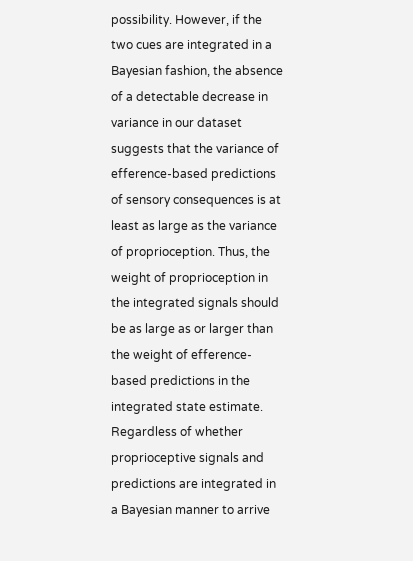possibility. However, if the two cues are integrated in a Bayesian fashion, the absence of a detectable decrease in variance in our dataset suggests that the variance of efference-based predictions of sensory consequences is at least as large as the variance of proprioception. Thus, the weight of proprioception in the integrated signals should be as large as or larger than the weight of efference-based predictions in the integrated state estimate. Regardless of whether proprioceptive signals and predictions are integrated in a Bayesian manner to arrive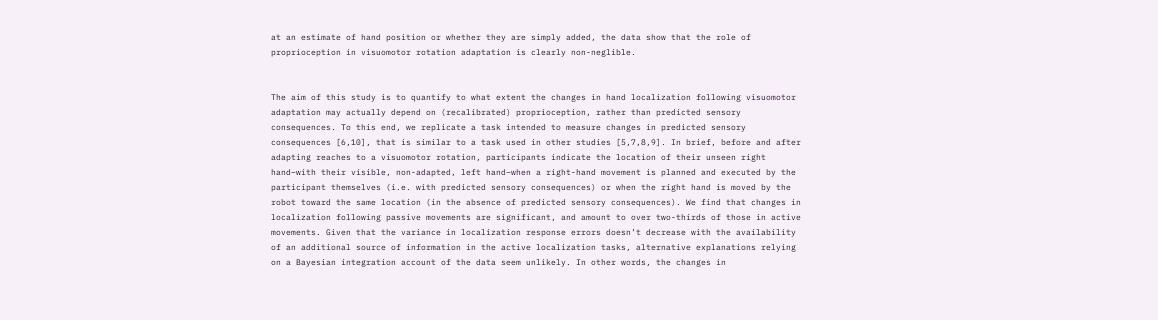at an estimate of hand position or whether they are simply added, the data show that the role of proprioception in visuomotor rotation adaptation is clearly non-neglible.


The aim of this study is to quantify to what extent the changes in hand localization following visuomotor adaptation may actually depend on (recalibrated) proprioception, rather than predicted sensory consequences. To this end, we replicate a task intended to measure changes in predicted sensory consequences [6,10], that is similar to a task used in other studies [5,7,8,9]. In brief, before and after adapting reaches to a visuomotor rotation, participants indicate the location of their unseen right hand–with their visible, non-adapted, left hand–when a right-hand movement is planned and executed by the participant themselves (i.e. with predicted sensory consequences) or when the right hand is moved by the robot toward the same location (in the absence of predicted sensory consequences). We find that changes in localization following passive movements are significant, and amount to over two-thirds of those in active movements. Given that the variance in localization response errors doesn’t decrease with the availability of an additional source of information in the active localization tasks, alternative explanations relying on a Bayesian integration account of the data seem unlikely. In other words, the changes in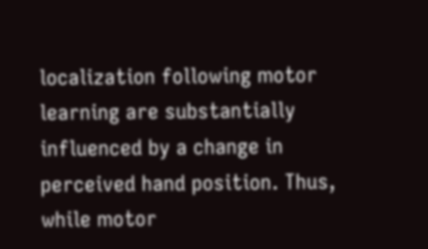localization following motor learning are substantially influenced by a change in perceived hand position. Thus, while motor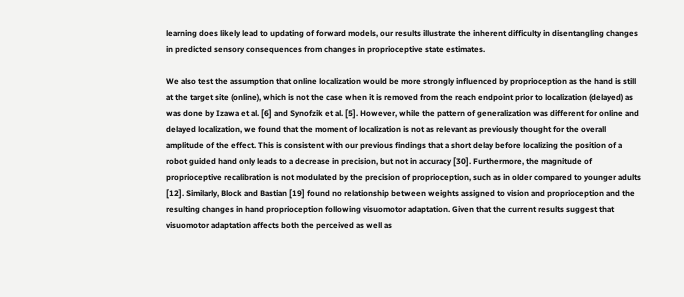learning does likely lead to updating of forward models, our results illustrate the inherent difficulty in disentangling changes in predicted sensory consequences from changes in proprioceptive state estimates.

We also test the assumption that online localization would be more strongly influenced by proprioception as the hand is still at the target site (online), which is not the case when it is removed from the reach endpoint prior to localization (delayed) as was done by Izawa et al. [6] and Synofzik et al. [5]. However, while the pattern of generalization was different for online and delayed localization, we found that the moment of localization is not as relevant as previously thought for the overall amplitude of the effect. This is consistent with our previous findings that a short delay before localizing the position of a robot guided hand only leads to a decrease in precision, but not in accuracy [30]. Furthermore, the magnitude of proprioceptive recalibration is not modulated by the precision of proprioception, such as in older compared to younger adults [12]. Similarly, Block and Bastian [19] found no relationship between weights assigned to vision and proprioception and the resulting changes in hand proprioception following visuomotor adaptation. Given that the current results suggest that visuomotor adaptation affects both the perceived as well as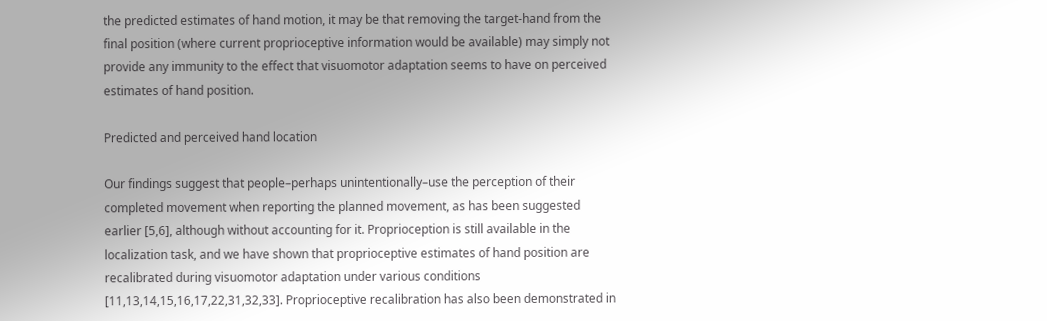the predicted estimates of hand motion, it may be that removing the target-hand from the final position (where current proprioceptive information would be available) may simply not provide any immunity to the effect that visuomotor adaptation seems to have on perceived estimates of hand position.

Predicted and perceived hand location

Our findings suggest that people–perhaps unintentionally–use the perception of their completed movement when reporting the planned movement, as has been suggested earlier [5,6], although without accounting for it. Proprioception is still available in the localization task, and we have shown that proprioceptive estimates of hand position are recalibrated during visuomotor adaptation under various conditions [11,13,14,15,16,17,22,31,32,33]. Proprioceptive recalibration has also been demonstrated in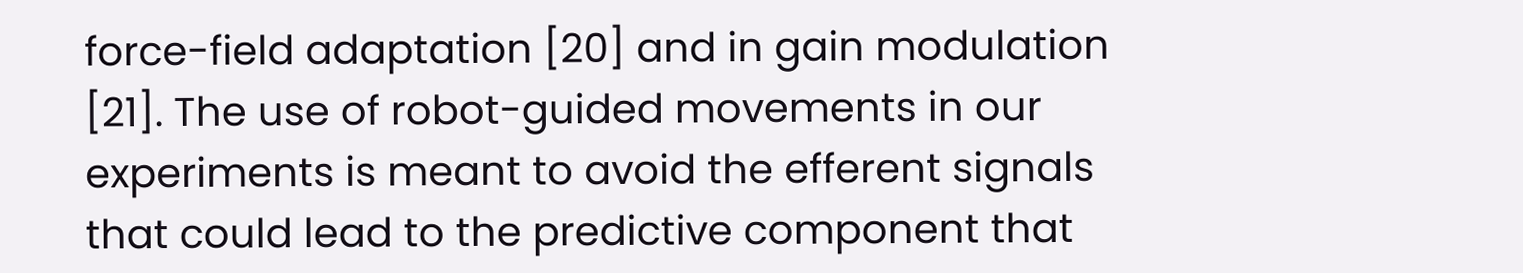force-field adaptation [20] and in gain modulation [21]. The use of robot-guided movements in our experiments is meant to avoid the efferent signals that could lead to the predictive component that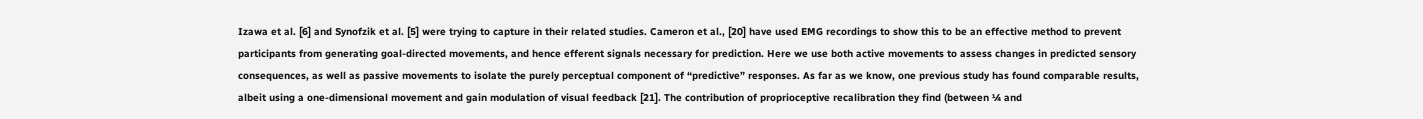Izawa et al. [6] and Synofzik et al. [5] were trying to capture in their related studies. Cameron et al., [20] have used EMG recordings to show this to be an effective method to prevent participants from generating goal-directed movements, and hence efferent signals necessary for prediction. Here we use both active movements to assess changes in predicted sensory consequences, as well as passive movements to isolate the purely perceptual component of “predictive” responses. As far as we know, one previous study has found comparable results, albeit using a one-dimensional movement and gain modulation of visual feedback [21]. The contribution of proprioceptive recalibration they find (between ¼ and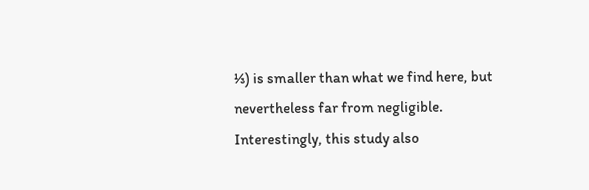⅓) is smaller than what we find here, but nevertheless far from negligible. Interestingly, this study also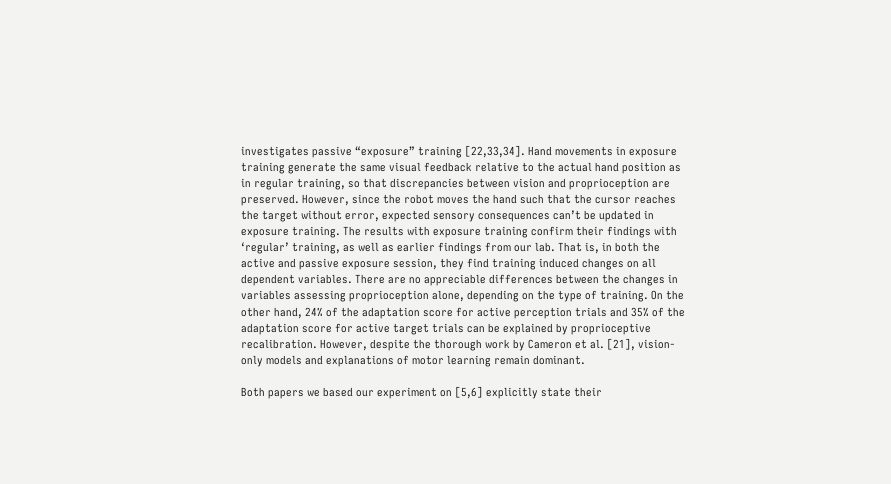investigates passive “exposure” training [22,33,34]. Hand movements in exposure training generate the same visual feedback relative to the actual hand position as in regular training, so that discrepancies between vision and proprioception are preserved. However, since the robot moves the hand such that the cursor reaches the target without error, expected sensory consequences can’t be updated in exposure training. The results with exposure training confirm their findings with ‘regular’ training, as well as earlier findings from our lab. That is, in both the active and passive exposure session, they find training induced changes on all dependent variables. There are no appreciable differences between the changes in variables assessing proprioception alone, depending on the type of training. On the other hand, 24% of the adaptation score for active perception trials and 35% of the adaptation score for active target trials can be explained by proprioceptive recalibration. However, despite the thorough work by Cameron et al. [21], vision-only models and explanations of motor learning remain dominant.

Both papers we based our experiment on [5,6] explicitly state their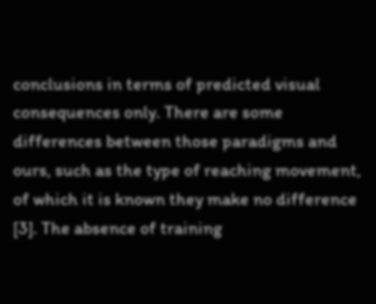conclusions in terms of predicted visual consequences only. There are some differences between those paradigms and ours, such as the type of reaching movement, of which it is known they make no difference [3]. The absence of training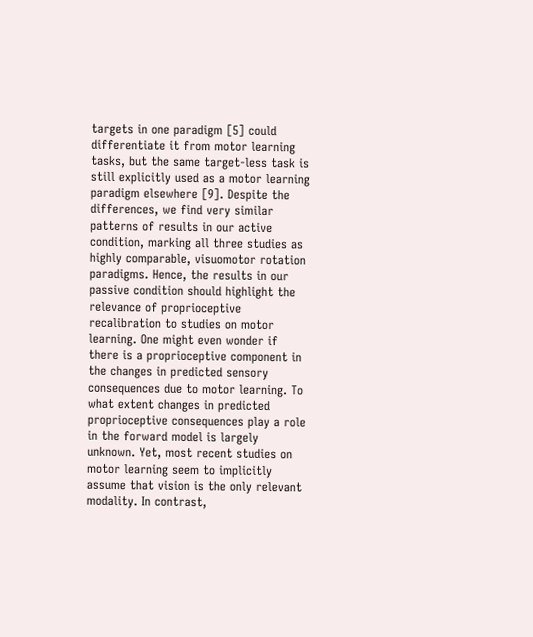targets in one paradigm [5] could differentiate it from motor learning tasks, but the same target-less task is still explicitly used as a motor learning paradigm elsewhere [9]. Despite the differences, we find very similar patterns of results in our active condition, marking all three studies as highly comparable, visuomotor rotation paradigms. Hence, the results in our passive condition should highlight the relevance of proprioceptive recalibration to studies on motor learning. One might even wonder if there is a proprioceptive component in the changes in predicted sensory consequences due to motor learning. To what extent changes in predicted proprioceptive consequences play a role in the forward model is largely unknown. Yet, most recent studies on motor learning seem to implicitly assume that vision is the only relevant modality. In contrast,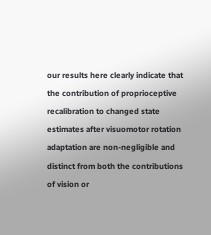our results here clearly indicate that the contribution of proprioceptive recalibration to changed state estimates after visuomotor rotation adaptation are non-negligible and distinct from both the contributions of vision or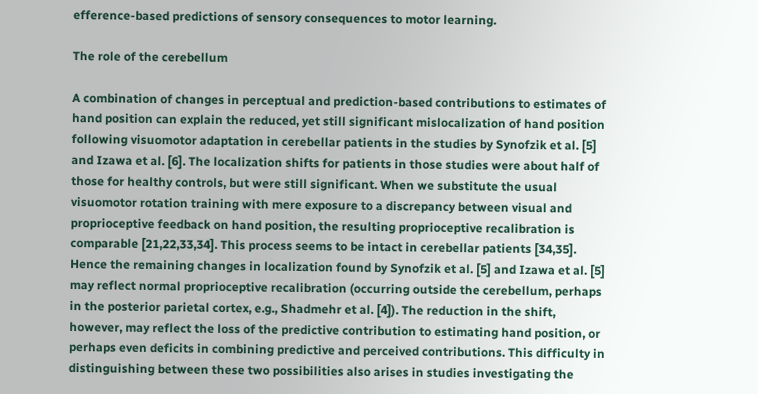efference-based predictions of sensory consequences to motor learning.

The role of the cerebellum

A combination of changes in perceptual and prediction-based contributions to estimates of hand position can explain the reduced, yet still significant mislocalization of hand position following visuomotor adaptation in cerebellar patients in the studies by Synofzik et al. [5] and Izawa et al. [6]. The localization shifts for patients in those studies were about half of those for healthy controls, but were still significant. When we substitute the usual visuomotor rotation training with mere exposure to a discrepancy between visual and proprioceptive feedback on hand position, the resulting proprioceptive recalibration is comparable [21,22,33,34]. This process seems to be intact in cerebellar patients [34,35]. Hence the remaining changes in localization found by Synofzik et al. [5] and Izawa et al. [5] may reflect normal proprioceptive recalibration (occurring outside the cerebellum, perhaps in the posterior parietal cortex, e.g., Shadmehr et al. [4]). The reduction in the shift, however, may reflect the loss of the predictive contribution to estimating hand position, or perhaps even deficits in combining predictive and perceived contributions. This difficulty in distinguishing between these two possibilities also arises in studies investigating the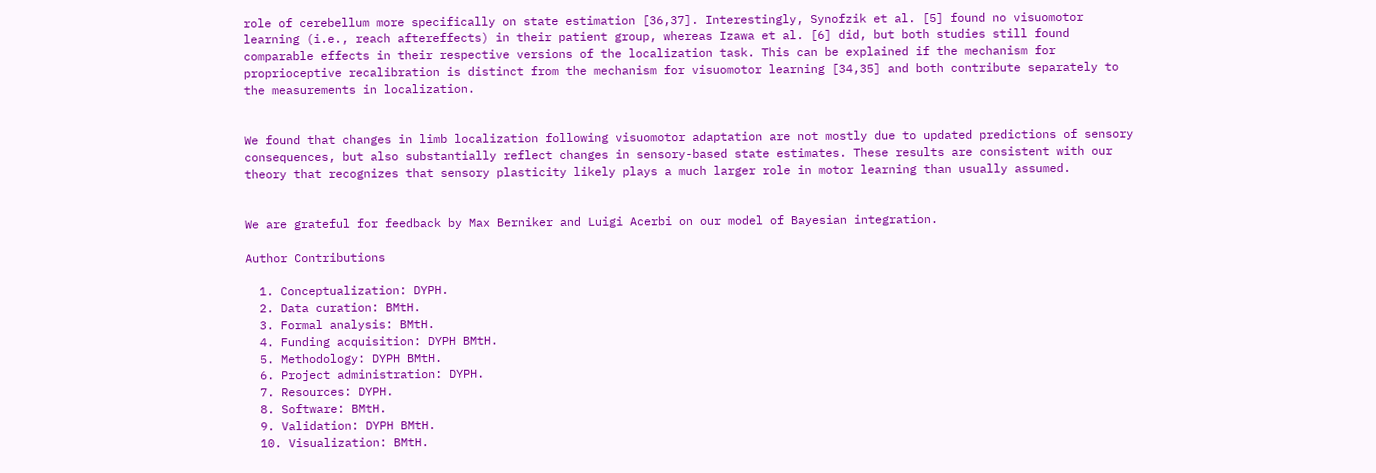role of cerebellum more specifically on state estimation [36,37]. Interestingly, Synofzik et al. [5] found no visuomotor learning (i.e., reach aftereffects) in their patient group, whereas Izawa et al. [6] did, but both studies still found comparable effects in their respective versions of the localization task. This can be explained if the mechanism for proprioceptive recalibration is distinct from the mechanism for visuomotor learning [34,35] and both contribute separately to the measurements in localization.


We found that changes in limb localization following visuomotor adaptation are not mostly due to updated predictions of sensory consequences, but also substantially reflect changes in sensory-based state estimates. These results are consistent with our theory that recognizes that sensory plasticity likely plays a much larger role in motor learning than usually assumed.


We are grateful for feedback by Max Berniker and Luigi Acerbi on our model of Bayesian integration.

Author Contributions

  1. Conceptualization: DYPH.
  2. Data curation: BMtH.
  3. Formal analysis: BMtH.
  4. Funding acquisition: DYPH BMtH.
  5. Methodology: DYPH BMtH.
  6. Project administration: DYPH.
  7. Resources: DYPH.
  8. Software: BMtH.
  9. Validation: DYPH BMtH.
  10. Visualization: BMtH.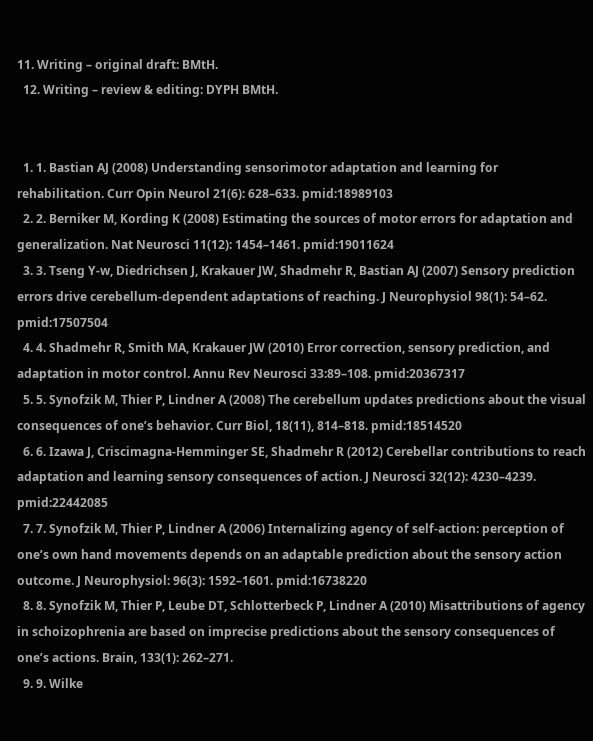11. Writing – original draft: BMtH.
  12. Writing – review & editing: DYPH BMtH.


  1. 1. Bastian AJ (2008) Understanding sensorimotor adaptation and learning for rehabilitation. Curr Opin Neurol 21(6): 628–633. pmid:18989103
  2. 2. Berniker M, Kording K (2008) Estimating the sources of motor errors for adaptation and generalization. Nat Neurosci 11(12): 1454–1461. pmid:19011624
  3. 3. Tseng Y-w, Diedrichsen J, Krakauer JW, Shadmehr R, Bastian AJ (2007) Sensory prediction errors drive cerebellum-dependent adaptations of reaching. J Neurophysiol 98(1): 54–62. pmid:17507504
  4. 4. Shadmehr R, Smith MA, Krakauer JW (2010) Error correction, sensory prediction, and adaptation in motor control. Annu Rev Neurosci 33:89–108. pmid:20367317
  5. 5. Synofzik M, Thier P, Lindner A (2008) The cerebellum updates predictions about the visual consequences of one’s behavior. Curr Biol, 18(11), 814–818. pmid:18514520
  6. 6. Izawa J, Criscimagna-Hemminger SE, Shadmehr R (2012) Cerebellar contributions to reach adaptation and learning sensory consequences of action. J Neurosci 32(12): 4230–4239. pmid:22442085
  7. 7. Synofzik M, Thier P, Lindner A (2006) Internalizing agency of self-action: perception of one’s own hand movements depends on an adaptable prediction about the sensory action outcome. J Neurophysiol: 96(3): 1592–1601. pmid:16738220
  8. 8. Synofzik M, Thier P, Leube DT, Schlotterbeck P, Lindner A (2010) Misattributions of agency in schoizophrenia are based on imprecise predictions about the sensory consequences of one’s actions. Brain, 133(1): 262–271.
  9. 9. Wilke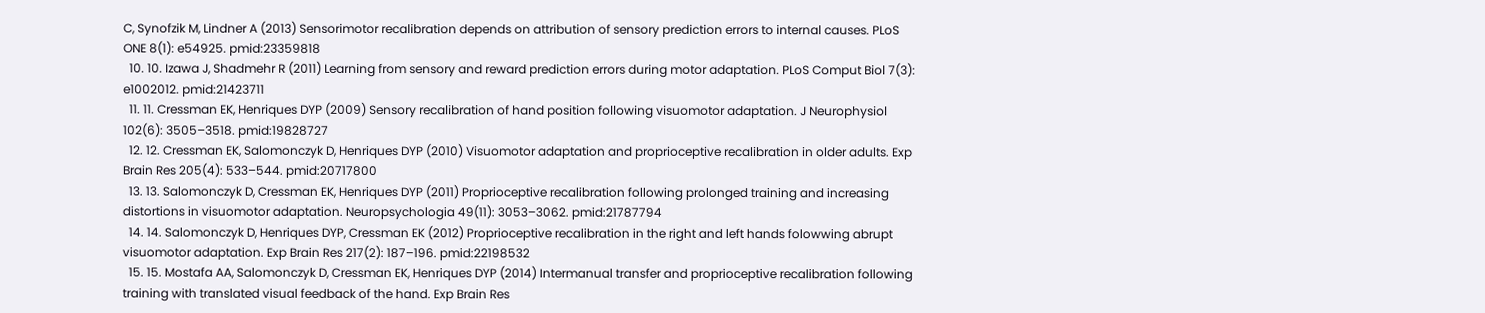C, Synofzik M, Lindner A (2013) Sensorimotor recalibration depends on attribution of sensory prediction errors to internal causes. PLoS ONE 8(1): e54925. pmid:23359818
  10. 10. Izawa J, Shadmehr R (2011) Learning from sensory and reward prediction errors during motor adaptation. PLoS Comput Biol 7(3): e1002012. pmid:21423711
  11. 11. Cressman EK, Henriques DYP (2009) Sensory recalibration of hand position following visuomotor adaptation. J Neurophysiol 102(6): 3505–3518. pmid:19828727
  12. 12. Cressman EK, Salomonczyk D, Henriques DYP (2010) Visuomotor adaptation and proprioceptive recalibration in older adults. Exp Brain Res 205(4): 533–544. pmid:20717800
  13. 13. Salomonczyk D, Cressman EK, Henriques DYP (2011) Proprioceptive recalibration following prolonged training and increasing distortions in visuomotor adaptation. Neuropsychologia 49(11): 3053–3062. pmid:21787794
  14. 14. Salomonczyk D, Henriques DYP, Cressman EK (2012) Proprioceptive recalibration in the right and left hands folowwing abrupt visuomotor adaptation. Exp Brain Res 217(2): 187–196. pmid:22198532
  15. 15. Mostafa AA, Salomonczyk D, Cressman EK, Henriques DYP (2014) Intermanual transfer and proprioceptive recalibration following training with translated visual feedback of the hand. Exp Brain Res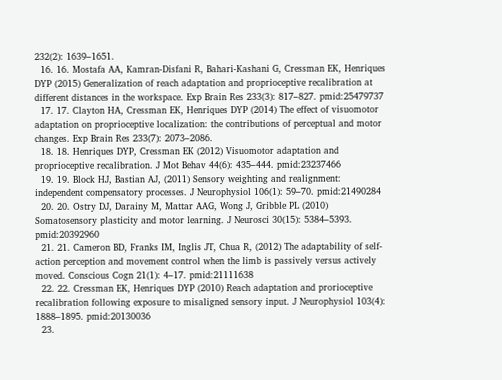232(2): 1639–1651.
  16. 16. Mostafa AA, Kamran-Disfani R, Bahari-Kashani G, Cressman EK, Henriques DYP (2015) Generalization of reach adaptation and proprioceptive recalibration at different distances in the workspace. Exp Brain Res 233(3): 817–827. pmid:25479737
  17. 17. Clayton HA, Cressman EK, Henriques DYP (2014) The effect of visuomotor adaptation on proprioceptive localization: the contributions of perceptual and motor changes. Exp Brain Res 233(7): 2073–2086.
  18. 18. Henriques DYP, Cressman EK (2012) Visuomotor adaptation and proprioceptive recalibration. J Mot Behav 44(6): 435–444. pmid:23237466
  19. 19. Block HJ, Bastian AJ, (2011) Sensory weighting and realignment: independent compensatory processes. J Neurophysiol 106(1): 59–70. pmid:21490284
  20. 20. Ostry DJ, Darainy M, Mattar AAG, Wong J, Gribble PL (2010) Somatosensory plasticity and motor learning. J Neurosci 30(15): 5384–5393. pmid:20392960
  21. 21. Cameron BD, Franks IM, Inglis JT, Chua R, (2012) The adaptability of self-action perception and movement control when the limb is passively versus actively moved. Conscious Cogn 21(1): 4–17. pmid:21111638
  22. 22. Cressman EK, Henriques DYP (2010) Reach adaptation and prorioceptive recalibration following exposure to misaligned sensory input. J Neurophysiol 103(4): 1888–1895. pmid:20130036
  23.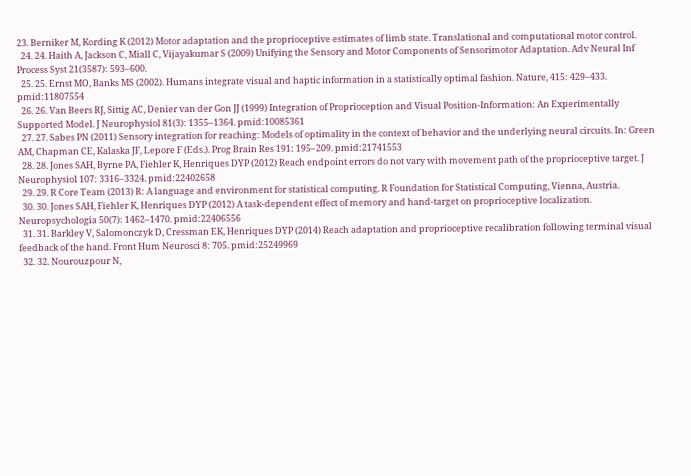23. Berniker M, Kording K (2012) Motor adaptation and the proprioceptive estimates of limb state. Translational and computational motor control.
  24. 24. Haith A, Jackson C, Miall C, Vijayakumar S (2009) Unifying the Sensory and Motor Components of Sensorimotor Adaptation. Adv Neural Inf Process Syst 21(3587): 593–600.
  25. 25. Ernst MO, Banks MS (2002). Humans integrate visual and haptic information in a statistically optimal fashion. Nature, 415: 429–433. pmid:11807554
  26. 26. Van Beers RJ, Sittig AC, Denier van der Gon JJ (1999) Integration of Proprioception and Visual Position-Information: An Experimentally Supported Model. J Neurophysiol 81(3): 1355–1364. pmid:10085361
  27. 27. Sabes PN (2011) Sensory integration for reaching: Models of optimality in the context of behavior and the underlying neural circuits. In: Green AM, Chapman CE, Kalaska JF, Lepore F (Eds.). Prog Brain Res 191: 195–209. pmid:21741553
  28. 28. Jones SAH, Byrne PA, Fiehler K, Henriques DYP (2012) Reach endpoint errors do not vary with movement path of the proprioceptive target. J Neurophysiol 107: 3316–3324. pmid:22402658
  29. 29. R Core Team (2013) R: A language and environment for statistical computing. R Foundation for Statistical Computing, Vienna, Austria.
  30. 30. Jones SAH, Fiehler K, Henriques DYP (2012) A task-dependent effect of memory and hand-target on proprioceptive localization. Neuropsychologia 50(7): 1462–1470. pmid:22406556
  31. 31. Barkley V, Salomonczyk D, Cressman EK, Henriques DYP (2014) Reach adaptation and proprioceptive recalibration following terminal visual feedback of the hand. Front Hum Neurosci 8: 705. pmid:25249969
  32. 32. Nourouzpour N,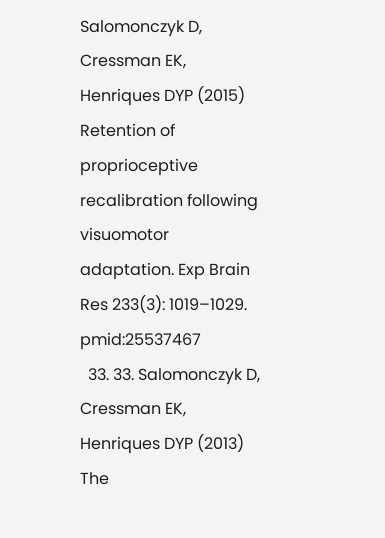Salomonczyk D, Cressman EK, Henriques DYP (2015) Retention of proprioceptive recalibration following visuomotor adaptation. Exp Brain Res 233(3): 1019–1029. pmid:25537467
  33. 33. Salomonczyk D, Cressman EK, Henriques DYP (2013) The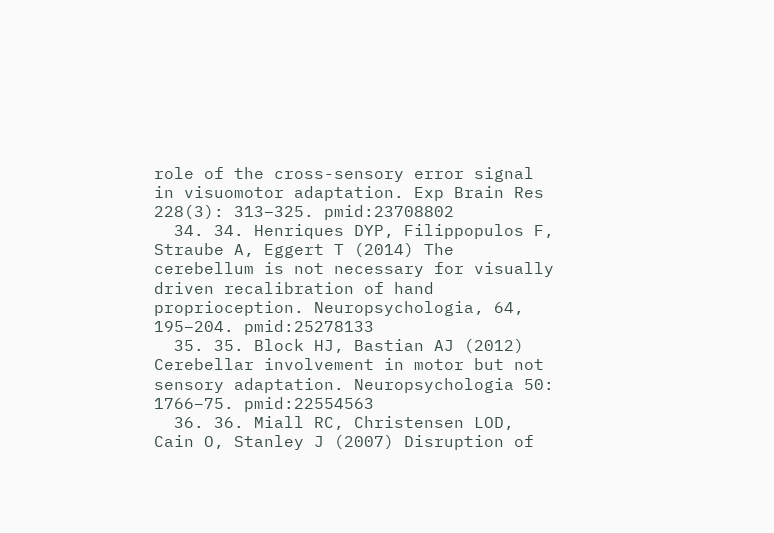role of the cross-sensory error signal in visuomotor adaptation. Exp Brain Res 228(3): 313–325. pmid:23708802
  34. 34. Henriques DYP, Filippopulos F, Straube A, Eggert T (2014) The cerebellum is not necessary for visually driven recalibration of hand proprioception. Neuropsychologia, 64, 195–204. pmid:25278133
  35. 35. Block HJ, Bastian AJ (2012) Cerebellar involvement in motor but not sensory adaptation. Neuropsychologia 50: 1766–75. pmid:22554563
  36. 36. Miall RC, Christensen LOD, Cain O, Stanley J (2007) Disruption of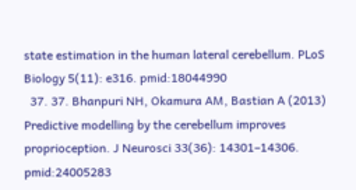state estimation in the human lateral cerebellum. PLoS Biology 5(11): e316. pmid:18044990
  37. 37. Bhanpuri NH, Okamura AM, Bastian A (2013) Predictive modelling by the cerebellum improves proprioception. J Neurosci 33(36): 14301–14306. pmid:24005283